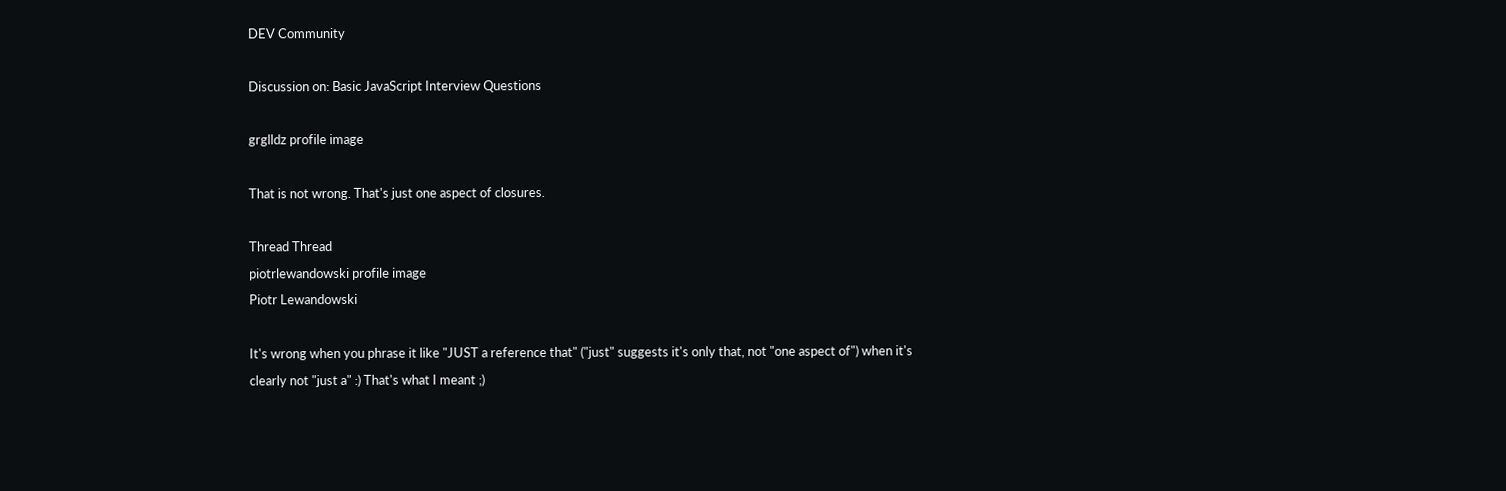DEV Community

Discussion on: Basic JavaScript Interview Questions

grglldz profile image

That is not wrong. That's just one aspect of closures.

Thread Thread
piotrlewandowski profile image
Piotr Lewandowski

It's wrong when you phrase it like "JUST a reference that" ("just" suggests it's only that, not "one aspect of") when it's clearly not "just a" :) That's what I meant ;)